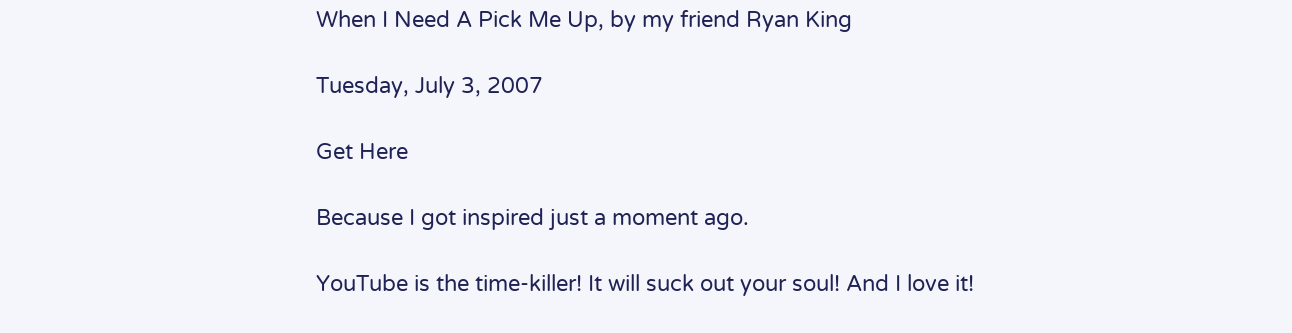When I Need A Pick Me Up, by my friend Ryan King

Tuesday, July 3, 2007

Get Here

Because I got inspired just a moment ago.

YouTube is the time-killer! It will suck out your soul! And I love it!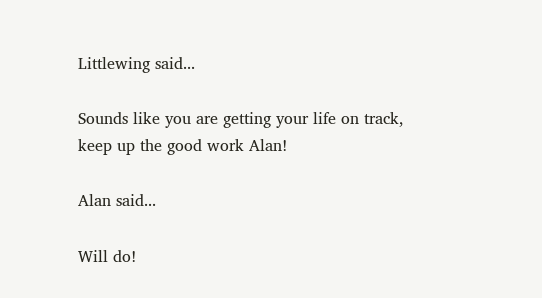Littlewing said...

Sounds like you are getting your life on track, keep up the good work Alan!

Alan said...

Will do!